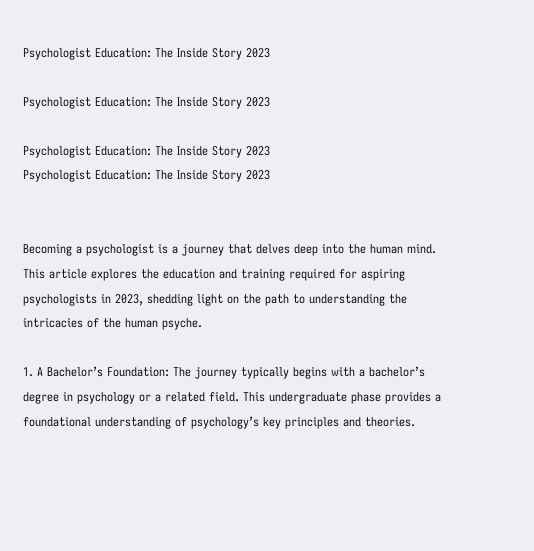Psychologist Education: The Inside Story 2023

Psychologist Education: The Inside Story 2023

Psychologist Education: The Inside Story 2023
Psychologist Education: The Inside Story 2023


Becoming a psychologist is a journey that delves deep into the human mind. This article explores the education and training required for aspiring psychologists in 2023, shedding light on the path to understanding the intricacies of the human psyche.

1. A Bachelor’s Foundation: The journey typically begins with a bachelor’s degree in psychology or a related field. This undergraduate phase provides a foundational understanding of psychology’s key principles and theories.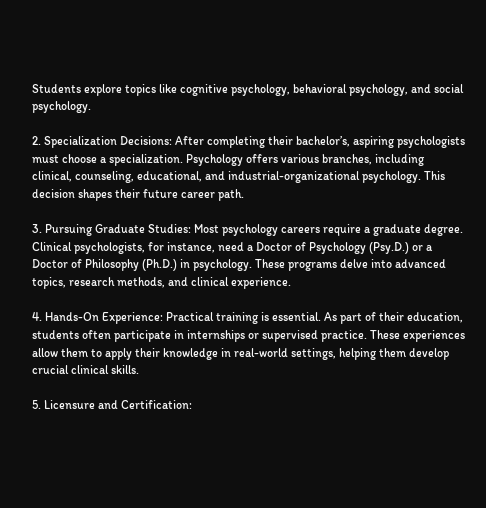Students explore topics like cognitive psychology, behavioral psychology, and social psychology.

2. Specialization Decisions: After completing their bachelor’s, aspiring psychologists must choose a specialization. Psychology offers various branches, including clinical, counseling, educational, and industrial-organizational psychology. This decision shapes their future career path.

3. Pursuing Graduate Studies: Most psychology careers require a graduate degree. Clinical psychologists, for instance, need a Doctor of Psychology (Psy.D.) or a Doctor of Philosophy (Ph.D.) in psychology. These programs delve into advanced topics, research methods, and clinical experience.

4. Hands-On Experience: Practical training is essential. As part of their education, students often participate in internships or supervised practice. These experiences allow them to apply their knowledge in real-world settings, helping them develop crucial clinical skills.

5. Licensure and Certification: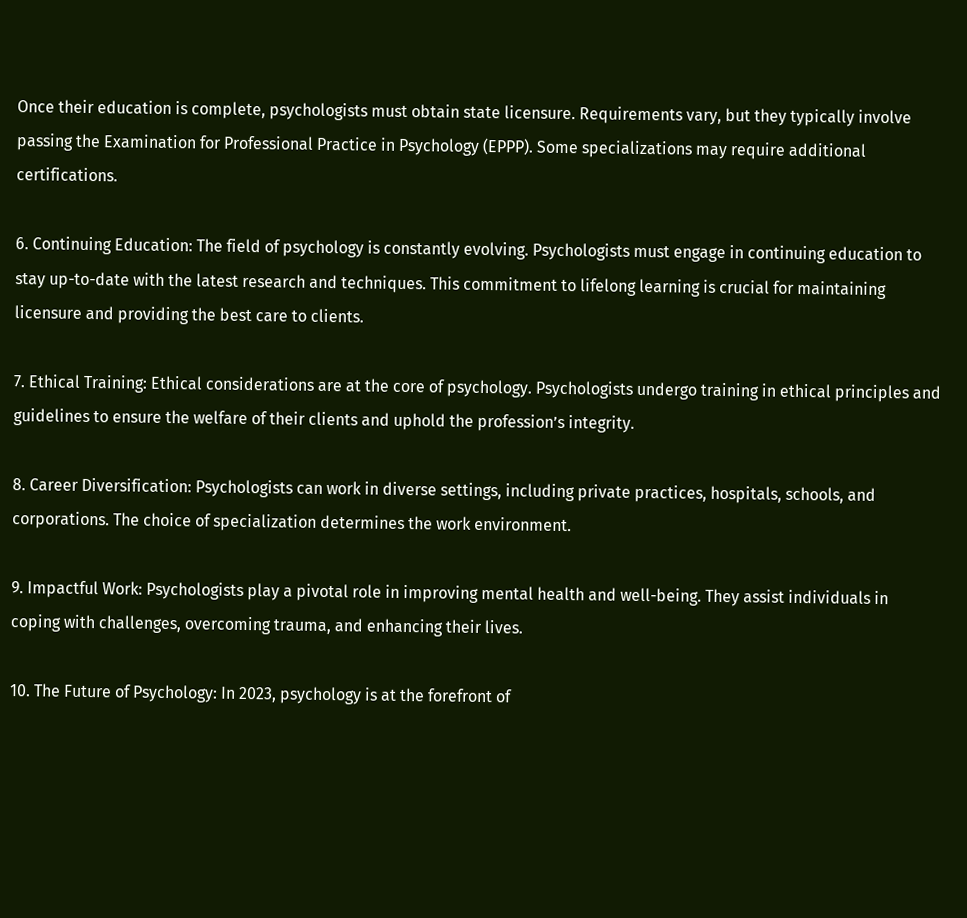Once their education is complete, psychologists must obtain state licensure. Requirements vary, but they typically involve passing the Examination for Professional Practice in Psychology (EPPP). Some specializations may require additional certifications.

6. Continuing Education: The field of psychology is constantly evolving. Psychologists must engage in continuing education to stay up-to-date with the latest research and techniques. This commitment to lifelong learning is crucial for maintaining licensure and providing the best care to clients.

7. Ethical Training: Ethical considerations are at the core of psychology. Psychologists undergo training in ethical principles and guidelines to ensure the welfare of their clients and uphold the profession’s integrity.

8. Career Diversification: Psychologists can work in diverse settings, including private practices, hospitals, schools, and corporations. The choice of specialization determines the work environment.

9. Impactful Work: Psychologists play a pivotal role in improving mental health and well-being. They assist individuals in coping with challenges, overcoming trauma, and enhancing their lives.

10. The Future of Psychology: In 2023, psychology is at the forefront of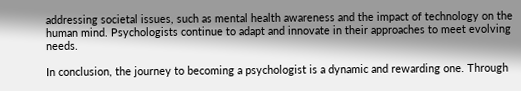addressing societal issues, such as mental health awareness and the impact of technology on the human mind. Psychologists continue to adapt and innovate in their approaches to meet evolving needs.

In conclusion, the journey to becoming a psychologist is a dynamic and rewarding one. Through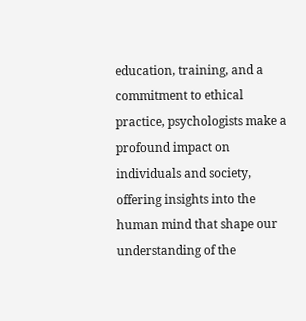education, training, and a commitment to ethical practice, psychologists make a profound impact on individuals and society, offering insights into the human mind that shape our understanding of the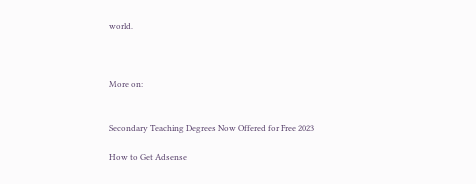world.



More on:


Secondary Teaching Degrees Now Offered for Free 2023

How to Get Adsense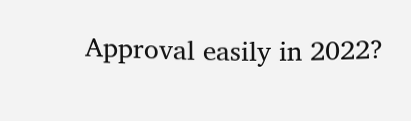Approval easily in 2022?